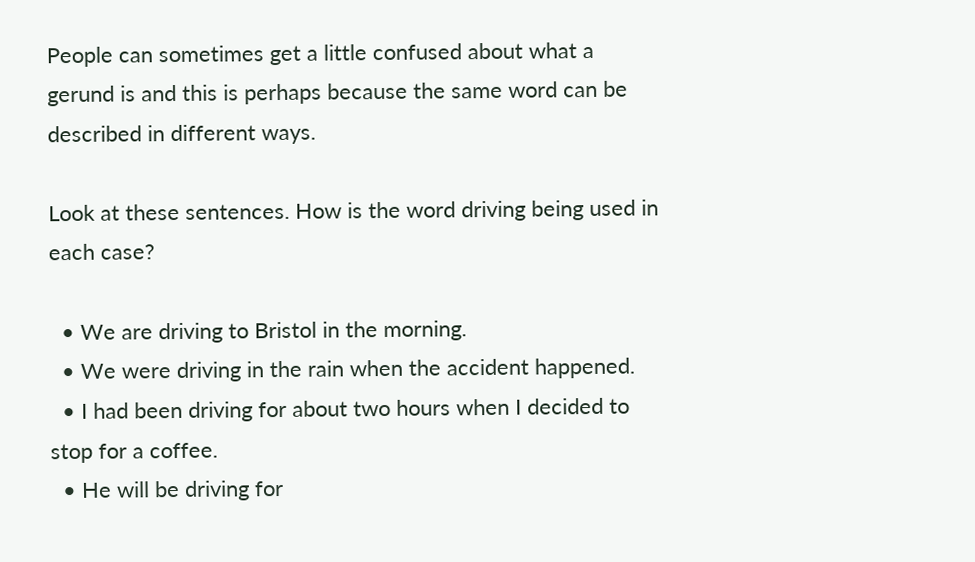People can sometimes get a little confused about what a gerund is and this is perhaps because the same word can be described in different ways.

Look at these sentences. How is the word driving being used in each case?

  • We are driving to Bristol in the morning.
  • We were driving in the rain when the accident happened.
  • I had been driving for about two hours when I decided to stop for a coffee.
  • He will be driving for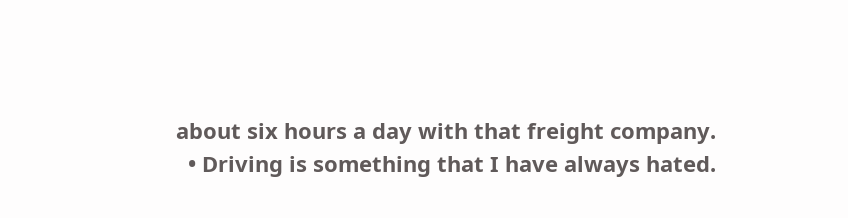about six hours a day with that freight company.
  • Driving is something that I have always hated.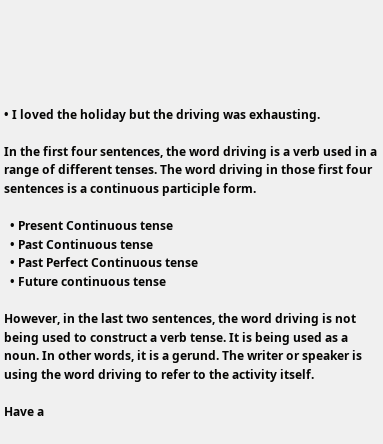• I loved the holiday but the driving was exhausting.

In the first four sentences, the word driving is a verb used in a range of different tenses. The word driving in those first four sentences is a continuous participle form.

  • Present Continuous tense
  • Past Continuous tense
  • Past Perfect Continuous tense
  • Future continuous tense

However, in the last two sentences, the word driving is not being used to construct a verb tense. It is being used as a noun. In other words, it is a gerund. The writer or speaker is using the word driving to refer to the activity itself.

Have a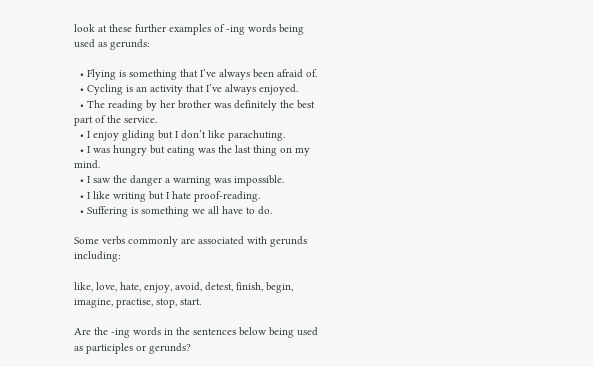look at these further examples of -ing words being used as gerunds:

  • Flying is something that I’ve always been afraid of.
  • Cycling is an activity that I’ve always enjoyed.
  • The reading by her brother was definitely the best part of the service.
  • I enjoy gliding but I don’t like parachuting.
  • I was hungry but eating was the last thing on my mind.
  • I saw the danger a warning was impossible.
  • I like writing but I hate proof-reading.
  • Suffering is something we all have to do.

Some verbs commonly are associated with gerunds including:

like, love, hate, enjoy, avoid, detest, finish, begin, imagine, practise, stop, start.

Are the -ing words in the sentences below being used as participles or gerunds?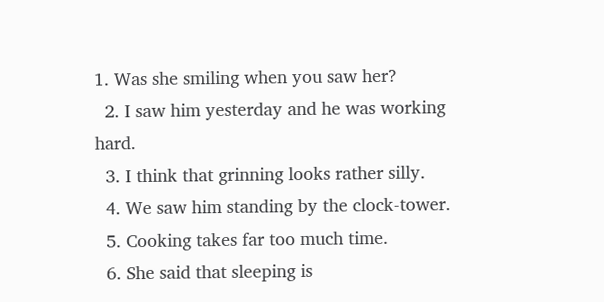1. Was she smiling when you saw her?
  2. I saw him yesterday and he was working hard.
  3. I think that grinning looks rather silly.
  4. We saw him standing by the clock-tower.
  5. Cooking takes far too much time.
  6. She said that sleeping is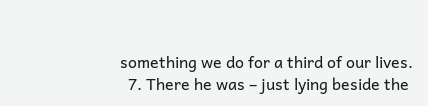something we do for a third of our lives.
  7. There he was – just lying beside the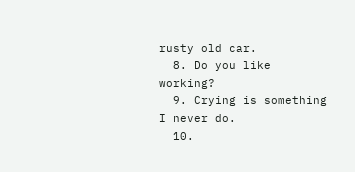rusty old car.
  8. Do you like working?
  9. Crying is something I never do.
  10.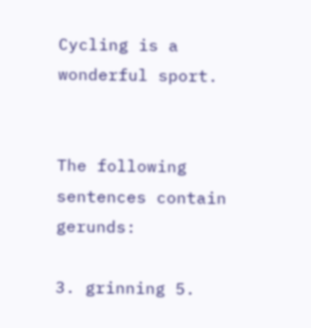Cycling is a wonderful sport.


The following sentences contain gerunds:

3. grinning 5.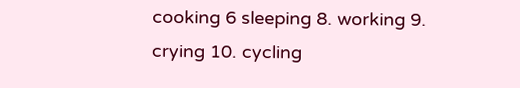cooking 6 sleeping 8. working 9. crying 10. cycling